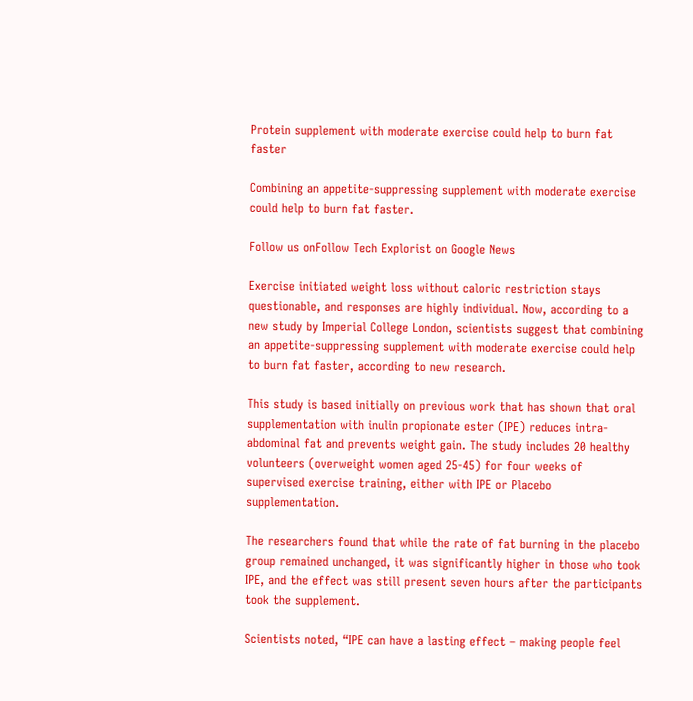Protein supplement with moderate exercise could help to burn fat faster

Combining an appetite-suppressing supplement with moderate exercise could help to burn fat faster.

Follow us onFollow Tech Explorist on Google News

Exercise initiated weight loss without caloric restriction stays questionable, and responses are highly individual. Now, according to a new study by Imperial College London, scientists suggest that combining an appetite-suppressing supplement with moderate exercise could help to burn fat faster, according to new research.

This study is based initially on previous work that has shown that oral supplementation with inulin propionate ester (IPE) reduces intra-abdominal fat and prevents weight gain. The study includes 20 healthy volunteers (overweight women aged 25-45) for four weeks of supervised exercise training, either with IPE or Placebo supplementation.

The researchers found that while the rate of fat burning in the placebo group remained unchanged, it was significantly higher in those who took IPE, and the effect was still present seven hours after the participants took the supplement.

Scientists noted, “IPE can have a lasting effect – making people feel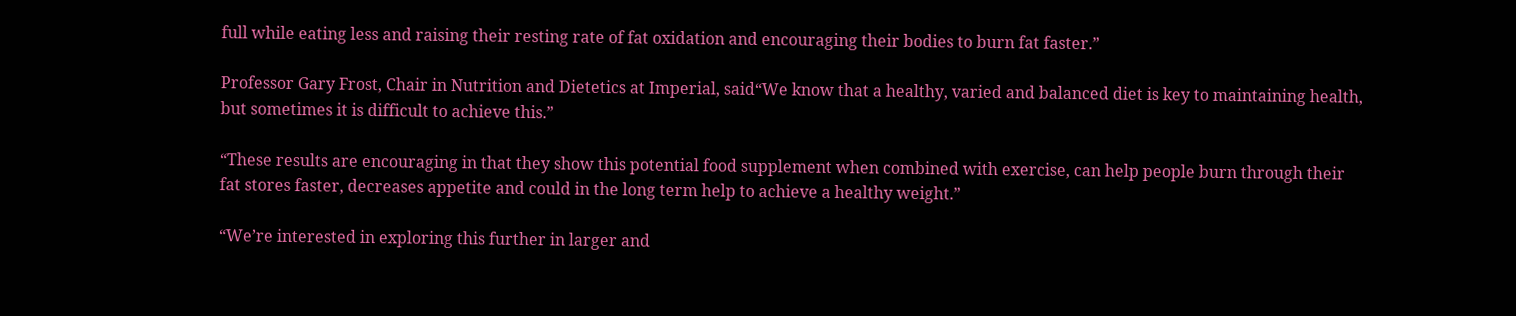full while eating less and raising their resting rate of fat oxidation and encouraging their bodies to burn fat faster.”

Professor Gary Frost, Chair in Nutrition and Dietetics at Imperial, said“We know that a healthy, varied and balanced diet is key to maintaining health, but sometimes it is difficult to achieve this.”

“These results are encouraging in that they show this potential food supplement when combined with exercise, can help people burn through their fat stores faster, decreases appetite and could in the long term help to achieve a healthy weight.”

“We’re interested in exploring this further in larger and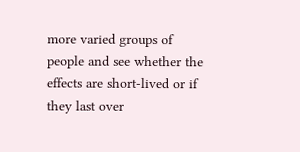more varied groups of people and see whether the effects are short-lived or if they last over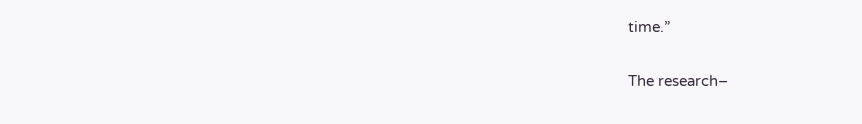time.”

The research–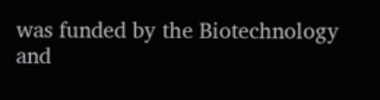was funded by the Biotechnology and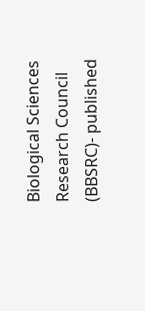Biological Sciences Research Council (BBSRC)- published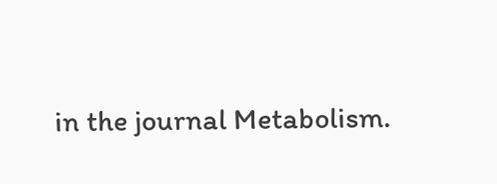in the journal Metabolism.